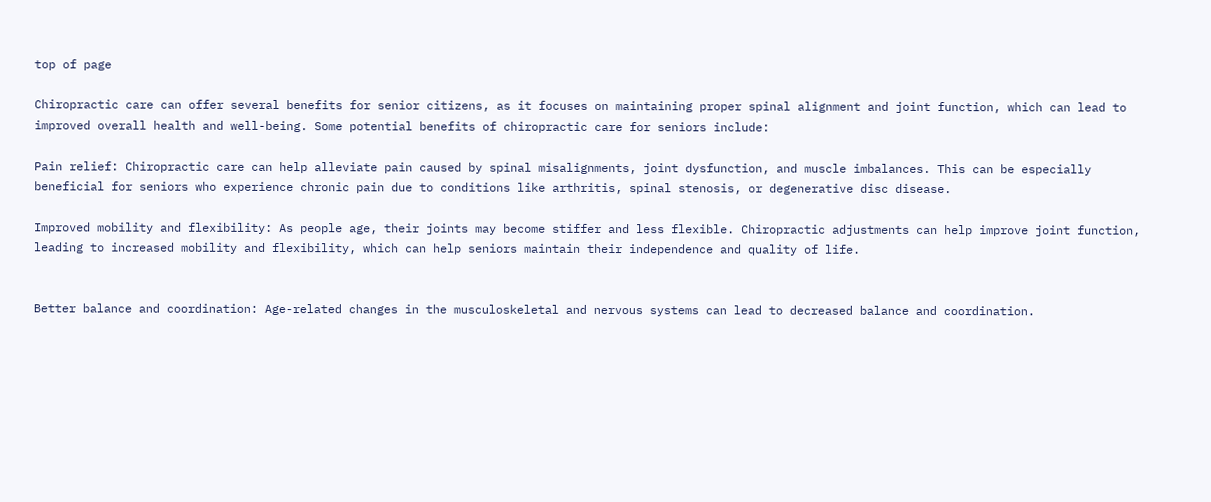top of page

Chiropractic care can offer several benefits for senior citizens, as it focuses on maintaining proper spinal alignment and joint function, which can lead to improved overall health and well-being. Some potential benefits of chiropractic care for seniors include:

Pain relief: Chiropractic care can help alleviate pain caused by spinal misalignments, joint dysfunction, and muscle imbalances. This can be especially beneficial for seniors who experience chronic pain due to conditions like arthritis, spinal stenosis, or degenerative disc disease.

Improved mobility and flexibility: As people age, their joints may become stiffer and less flexible. Chiropractic adjustments can help improve joint function, leading to increased mobility and flexibility, which can help seniors maintain their independence and quality of life.


Better balance and coordination: Age-related changes in the musculoskeletal and nervous systems can lead to decreased balance and coordination.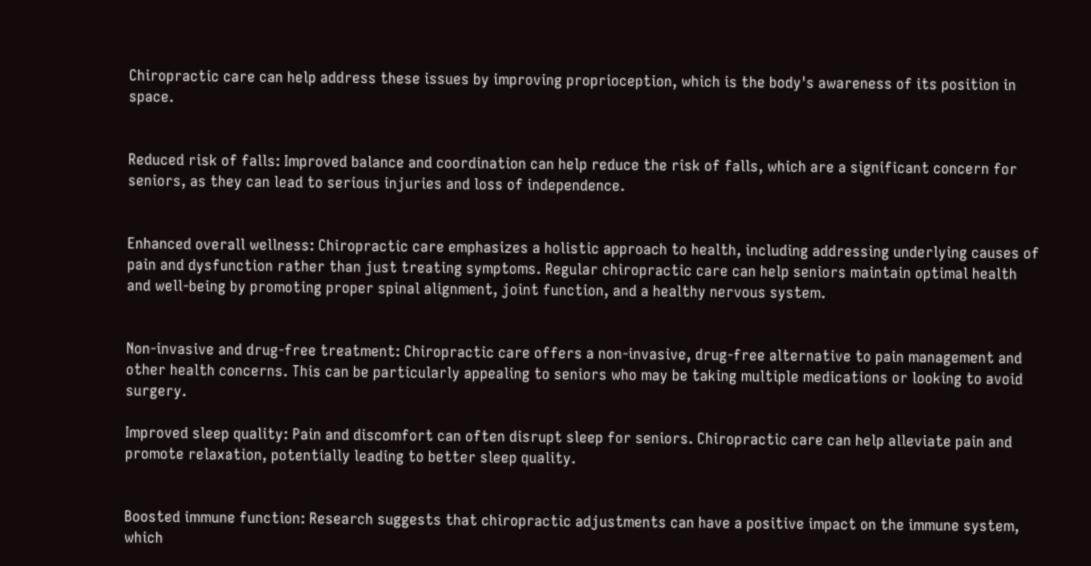Chiropractic care can help address these issues by improving proprioception, which is the body's awareness of its position in space.


Reduced risk of falls: Improved balance and coordination can help reduce the risk of falls, which are a significant concern for seniors, as they can lead to serious injuries and loss of independence.


Enhanced overall wellness: Chiropractic care emphasizes a holistic approach to health, including addressing underlying causes of pain and dysfunction rather than just treating symptoms. Regular chiropractic care can help seniors maintain optimal health and well-being by promoting proper spinal alignment, joint function, and a healthy nervous system.


Non-invasive and drug-free treatment: Chiropractic care offers a non-invasive, drug-free alternative to pain management and other health concerns. This can be particularly appealing to seniors who may be taking multiple medications or looking to avoid surgery.

Improved sleep quality: Pain and discomfort can often disrupt sleep for seniors. Chiropractic care can help alleviate pain and promote relaxation, potentially leading to better sleep quality.


Boosted immune function: Research suggests that chiropractic adjustments can have a positive impact on the immune system, which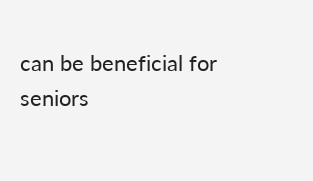can be beneficial for seniors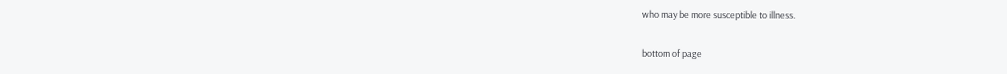who may be more susceptible to illness.

bottom of page